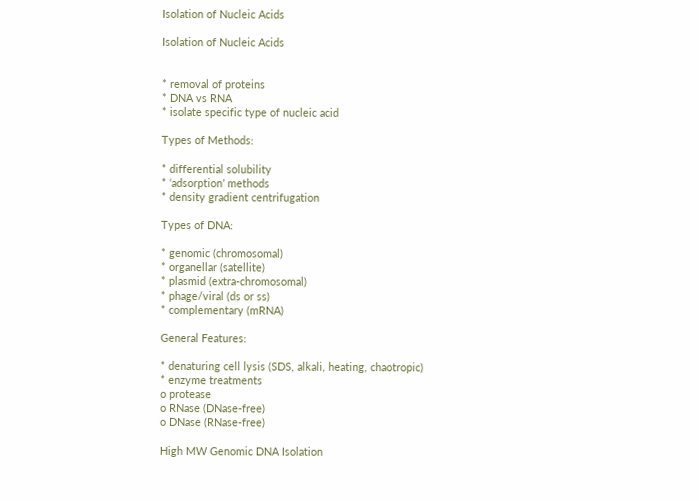Isolation of Nucleic Acids

Isolation of Nucleic Acids


* removal of proteins
* DNA vs RNA
* isolate specific type of nucleic acid

Types of Methods:

* differential solubility
* ‘adsorption’ methods
* density gradient centrifugation

Types of DNA:

* genomic (chromosomal)
* organellar (satellite)
* plasmid (extra-chromosomal)
* phage/viral (ds or ss)
* complementary (mRNA)

General Features:

* denaturing cell lysis (SDS, alkali, heating, chaotropic)
* enzyme treatments
o protease
o RNase (DNase-free)
o DNase (RNase-free)

High MW Genomic DNA Isolation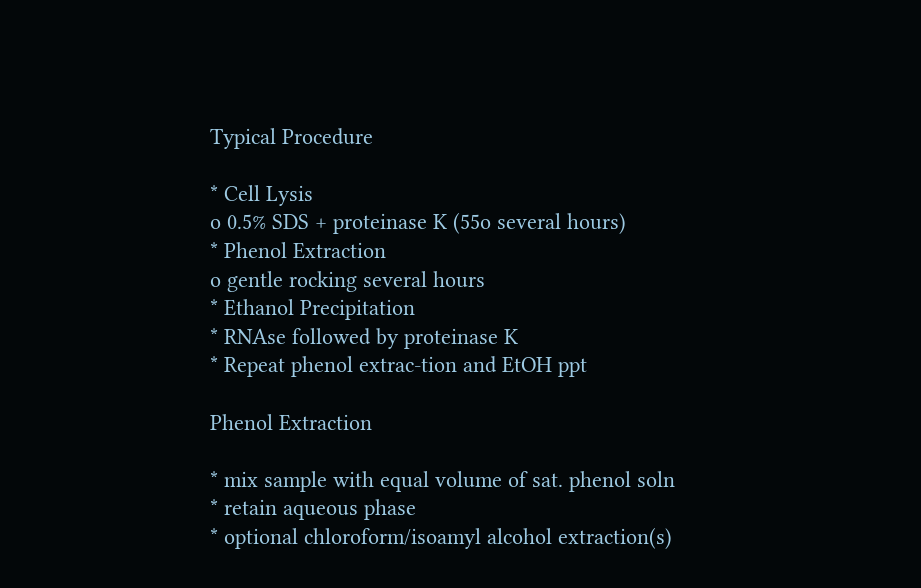Typical Procedure

* Cell Lysis
o 0.5% SDS + proteinase K (55o several hours)
* Phenol Extraction
o gentle rocking several hours
* Ethanol Precipitation
* RNAse followed by proteinase K
* Repeat phenol extrac-tion and EtOH ppt

Phenol Extraction

* mix sample with equal volume of sat. phenol soln
* retain aqueous phase
* optional chloroform/isoamyl alcohol extraction(s)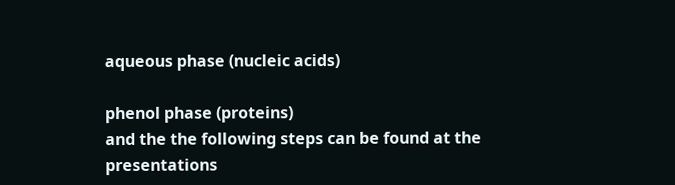aqueous phase (nucleic acids)

phenol phase (proteins)
and the the following steps can be found at the presentations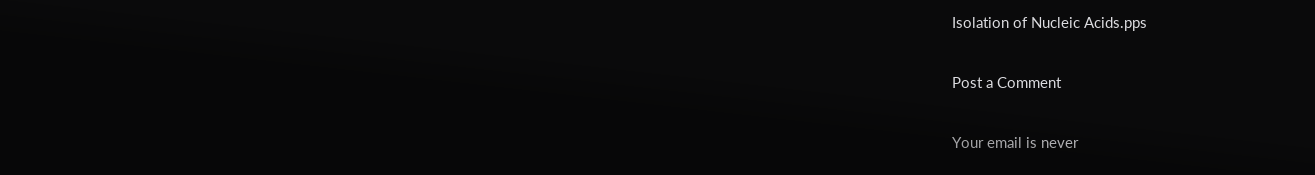Isolation of Nucleic Acids.pps

Post a Comment

Your email is never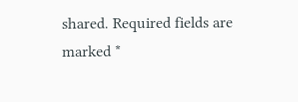shared. Required fields are marked *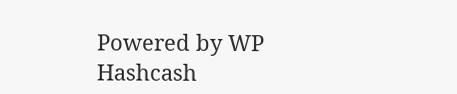Powered by WP Hashcash